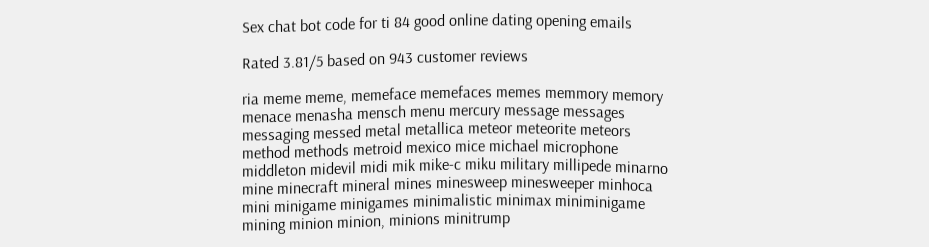Sex chat bot code for ti 84 good online dating opening emails

Rated 3.81/5 based on 943 customer reviews

ria meme meme, memeface memefaces memes memmory memory menace menasha mensch menu mercury message messages messaging messed metal metallica meteor meteorite meteors method methods metroid mexico mice michael microphone middleton midevil midi mik mike-c miku military millipede minarno mine minecraft mineral mines minesweep minesweeper minhoca mini minigame minigames minimalistic minimax miniminigame mining minion minion, minions minitrump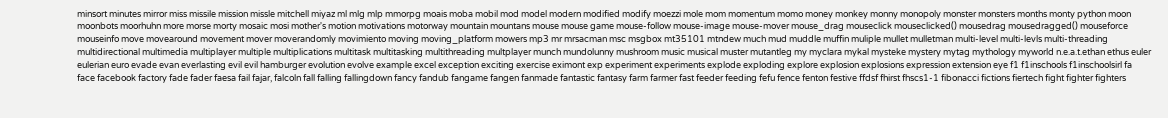minsort minutes mirror miss missile mission missle mitchell miyaz ml mlg mlp mmorpg moais moba mobil mod model modern modified modify moezzi mole mom momentum momo money monkey monny monopoly monster monsters months monty python moon moonbots moorhuhn more morse morty mosaic mosi mother's motion motivations motorway mountain mountans mouse mouse game mouse-follow mouse-image mouse-mover mouse_drag mouseclick mouseclicked() mousedrag mousedragged() mouseforce mouseinfo move movearound movement mover moverandomly movimiento moving moving_platform mowers mp3 mr mrsacman msc msgbox mt35101 mtndew much mud muddle muffin muliple mullet mulletman multi-level multi-levls multi-threading multidirectional multimedia multiplayer multiple multiplications multitask multitasking multithreading multplayer munch mundolunny mushroom music musical muster mutantleg my myclara mykal mysteke mystery mytag mythology myworld n.e.a.t.ethan ethus euler eulerian euro evade evan everlasting evil evil hamburger evolution evolve example excel exception exciting exercise eximont exp experiment experiments explode exploding explore explosion explosions expression extension eye f1 f1inschools f1inschoolsirl fa face facebook factory fade fader faesa fail fajar, falcoln fall falling fallingdown fancy fandub fangame fangen fanmade fantastic fantasy farm farmer fast feeder feeding fefu fence fenton festive ffdsf fhirst fhscs1-1 fibonacci fictions fiertech fight fighter fighters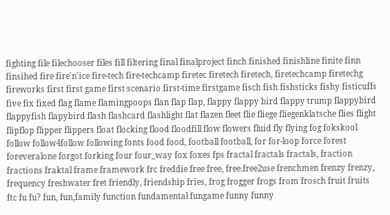fighting file filechooser files fill filtering final finalproject finch finished finishline finite finn finsihed fire fire'n'ice fire-tech fire-techcamp firetec firetech firetech, firetechcamp firetechg fireworks first first game first scenario first-time firstgame fisch fish fishsticks fishy fisticuffs five fix fixed flag flame flamingpoops flan flap flap, flappy flappy bird flappy trump flappybird flappyfish flapybird flash flashcard flashlight flat flazen fleet flie fliege fliegenklatsche flies flight flipflop flipper flippers float flocking flood floodfill flow flowers fluid fly flying fog fokskool follow follow4follow following fonts food food, football football, for for-loop force forest foreveralone forgot forking four four_way fox foxes fps fractal fractals fractals, fraction fractions fraktal frame framework frc freddie free free, free.free2use frenchmen frenzy frenzy, frequency freshwater fret friendly, friendship fries, frog frogger frogs from frosch fruit fruits ftc fu fu? fun, fun,family function fundamental fungame funny funny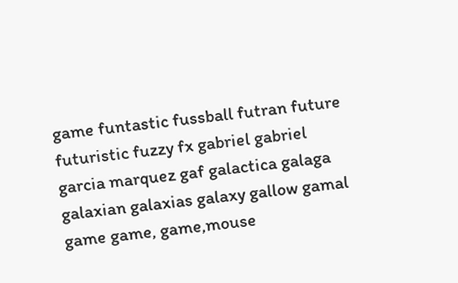game funtastic fussball futran future futuristic fuzzy fx gabriel gabriel garcia marquez gaf galactica galaga galaxian galaxias galaxy gallow gamal game game, game,mouse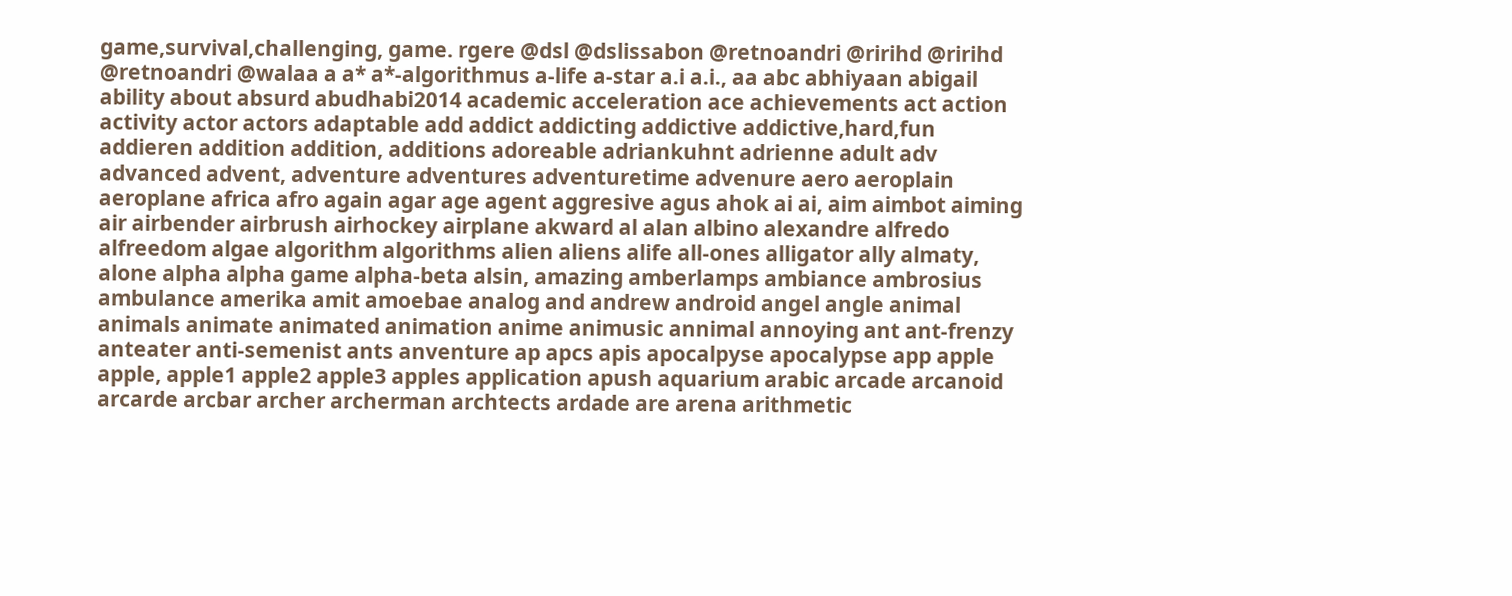game,survival,challenging, game. rgere @dsl @dslissabon @retnoandri @ririhd @ririhd @retnoandri @walaa a a* a*-algorithmus a-life a-star a.i a.i., aa abc abhiyaan abigail ability about absurd abudhabi2014 academic acceleration ace achievements act action activity actor actors adaptable add addict addicting addictive addictive,hard,fun addieren addition addition, additions adoreable adriankuhnt adrienne adult adv advanced advent, adventure adventures adventuretime advenure aero aeroplain aeroplane africa afro again agar age agent aggresive agus ahok ai ai, aim aimbot aiming air airbender airbrush airhockey airplane akward al alan albino alexandre alfredo alfreedom algae algorithm algorithms alien aliens alife all-ones alligator ally almaty, alone alpha alpha game alpha-beta alsin, amazing amberlamps ambiance ambrosius ambulance amerika amit amoebae analog and andrew android angel angle animal animals animate animated animation anime animusic annimal annoying ant ant-frenzy anteater anti-semenist ants anventure ap apcs apis apocalpyse apocalypse app apple apple, apple1 apple2 apple3 apples application apush aquarium arabic arcade arcanoid arcarde arcbar archer archerman archtects ardade are arena arithmetic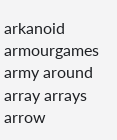arkanoid armourgames army around array arrays arrow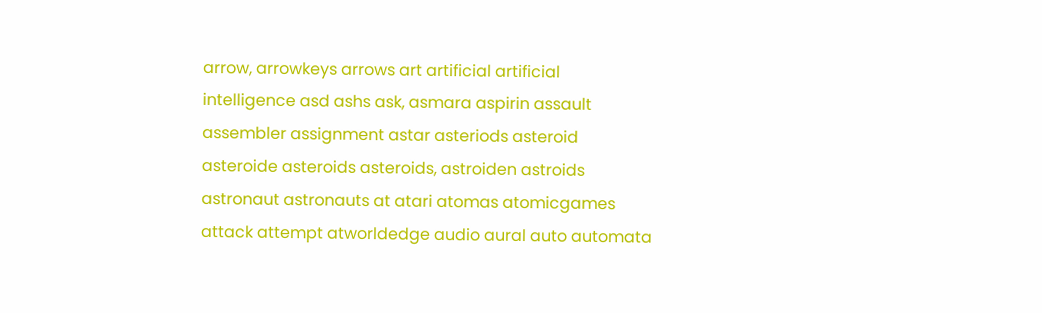arrow, arrowkeys arrows art artificial artificial intelligence asd ashs ask, asmara aspirin assault assembler assignment astar asteriods asteroid asteroide asteroids asteroids, astroiden astroids astronaut astronauts at atari atomas atomicgames attack attempt atworldedge audio aural auto automata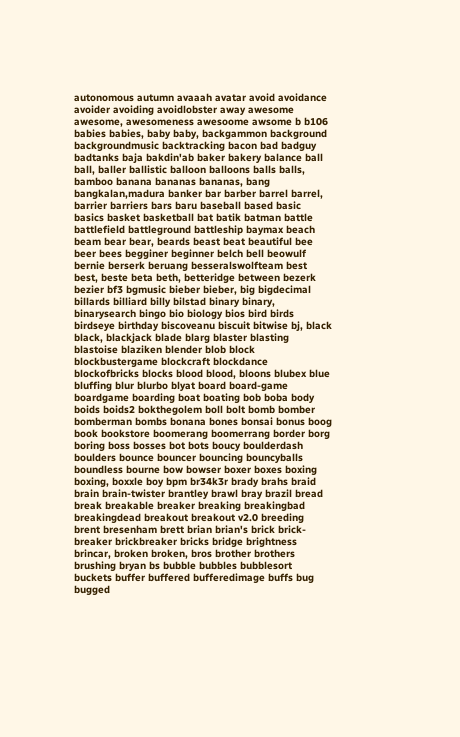autonomous autumn avaaah avatar avoid avoidance avoider avoiding avoidlobster away awesome awesome, awesomeness awesoome awsome b b106 babies babies, baby baby, backgammon background backgroundmusic backtracking bacon bad badguy badtanks baja bakdin'ab baker bakery balance ball ball, baller ballistic balloon balloons balls balls, bamboo banana bananas bananas, bang bangkalan,madura banker bar barber barrel barrel, barrier barriers bars baru baseball based basic basics basket basketball bat batik batman battle battlefield battleground battleship baymax beach beam bear bear, beards beast beat beautiful bee beer bees begginer beginner belch bell beowulf bernie berserk beruang besseralswolfteam best best, beste beta beth, betteridge between bezerk bezier bf3 bgmusic bieber bieber, big bigdecimal billards billiard billy bilstad binary binary, binarysearch bingo bio biology bios bird birds birdseye birthday biscoveanu biscuit bitwise bj, black black, blackjack blade blarg blaster blasting blastoise blaziken blender blob block blockbustergame blockcraft blockdance blockofbricks blocks blood blood, bloons blubex blue bluffing blur blurbo blyat board board-game boardgame boarding boat boating bob boba body boids boids2 bokthegolem boll bolt bomb bomber bomberman bombs bonana bones bonsai bonus boog book bookstore boomerang boomerrang border borg boring boss bosses bot bots boucy boulderdash boulders bounce bouncer bouncing bouncyballs boundless bourne bow bowser boxer boxes boxing boxing, boxxle boy bpm br34k3r brady brahs braid brain brain-twister brantley brawl bray brazil bread break breakable breaker breaking breakingbad breakingdead breakout breakout v2.0 breeding brent bresenham brett brian brian's brick brick-breaker brickbreaker bricks bridge brightness brincar, broken broken, bros brother brothers brushing bryan bs bubble bubbles bubblesort buckets buffer buffered bufferedimage buffs bug bugged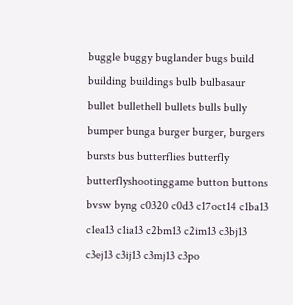buggle buggy buglander bugs build building buildings bulb bulbasaur bullet bullethell bullets bulls bully bumper bunga burger burger, burgers bursts bus butterflies butterfly butterflyshootinggame button buttons bvsw byng c0320 c0d3 c17oct14 c1ba13 c1ea13 c1ia13 c2bm13 c2im13 c3bj13 c3ej13 c3ij13 c3mj13 c3po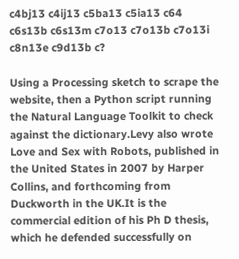c4bj13 c4ij13 c5ba13 c5ia13 c64 c6s13b c6s13m c7o13 c7o13b c7o13i c8n13e c9d13b c?

Using a Processing sketch to scrape the website, then a Python script running the Natural Language Toolkit to check against the dictionary.Levy also wrote Love and Sex with Robots, published in the United States in 2007 by Harper Collins, and forthcoming from Duckworth in the UK.It is the commercial edition of his Ph D thesis, which he defended successfully on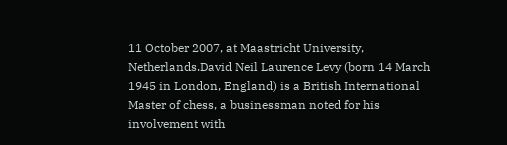11 October 2007, at Maastricht University, Netherlands.David Neil Laurence Levy (born 14 March 1945 in London, England) is a British International Master of chess, a businessman noted for his involvement with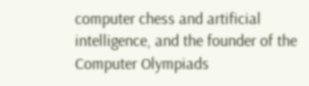computer chess and artificial intelligence, and the founder of the Computer Olympiads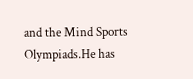and the Mind Sports Olympiads.He has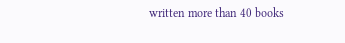written more than 40 books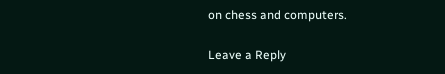on chess and computers.

Leave a Reply